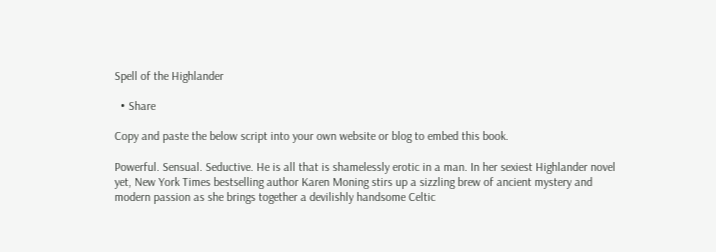Spell of the Highlander

  • Share

Copy and paste the below script into your own website or blog to embed this book.

Powerful. Sensual. Seductive. He is all that is shamelessly erotic in a man. In her sexiest Highlander novel yet, New York Times bestselling author Karen Moning stirs up a sizzling brew of ancient mystery and modern passion as she brings together a devilishly handsome Celtic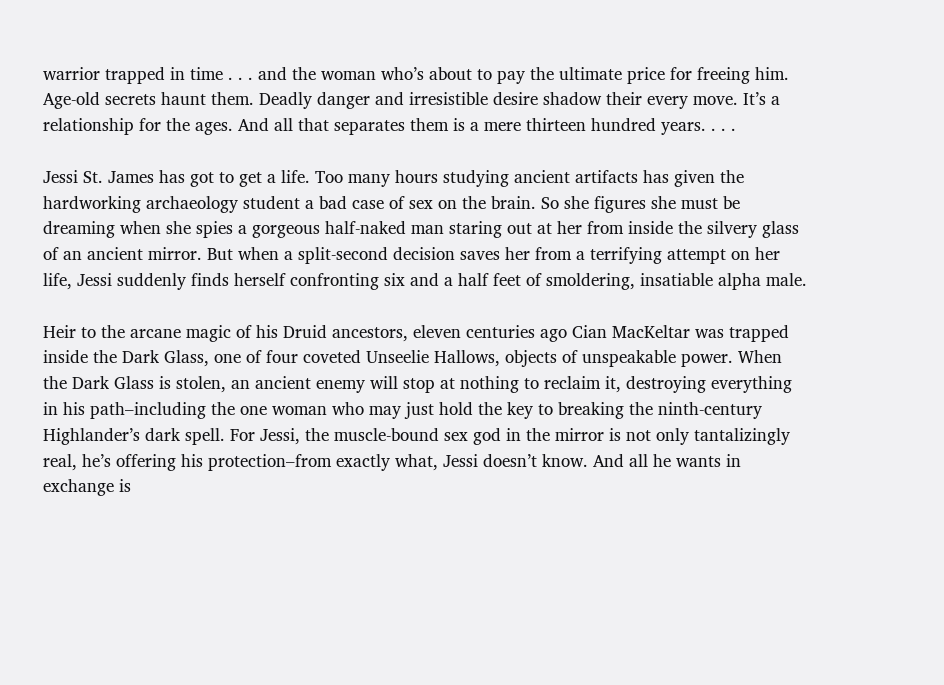warrior trapped in time . . . and the woman who’s about to pay the ultimate price for freeing him. Age-old secrets haunt them. Deadly danger and irresistible desire shadow their every move. It’s a relationship for the ages. And all that separates them is a mere thirteen hundred years. . . .

Jessi St. James has got to get a life. Too many hours studying ancient artifacts has given the hardworking archaeology student a bad case of sex on the brain. So she figures she must be dreaming when she spies a gorgeous half-naked man staring out at her from inside the silvery glass of an ancient mirror. But when a split-second decision saves her from a terrifying attempt on her life, Jessi suddenly finds herself confronting six and a half feet of smoldering, insatiable alpha male.

Heir to the arcane magic of his Druid ancestors, eleven centuries ago Cian MacKeltar was trapped inside the Dark Glass, one of four coveted Unseelie Hallows, objects of unspeakable power. When the Dark Glass is stolen, an ancient enemy will stop at nothing to reclaim it, destroying everything in his path–including the one woman who may just hold the key to breaking the ninth-century Highlander’s dark spell. For Jessi, the muscle-bound sex god in the mirror is not only tantalizingly real, he’s offering his protection–from exactly what, Jessi doesn’t know. And all he wants in exchange is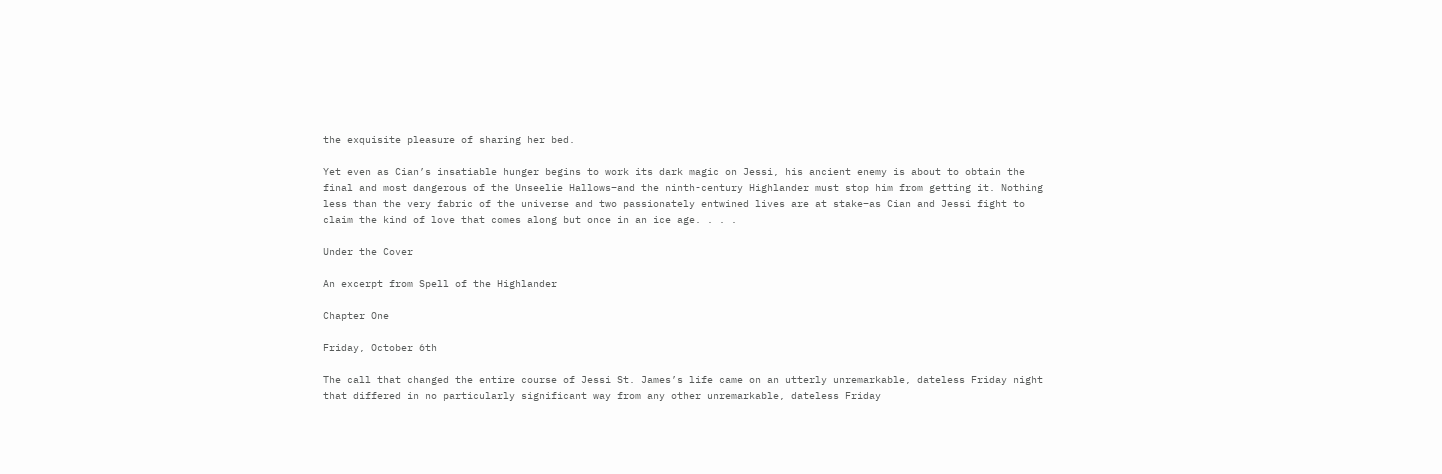the exquisite pleasure of sharing her bed.

Yet even as Cian’s insatiable hunger begins to work its dark magic on Jessi, his ancient enemy is about to obtain the final and most dangerous of the Unseelie Hallows–and the ninth-century Highlander must stop him from getting it. Nothing less than the very fabric of the universe and two passionately entwined lives are at stake–as Cian and Jessi fight to claim the kind of love that comes along but once in an ice age. . . .

Under the Cover

An excerpt from Spell of the Highlander

Chapter One

Friday, October 6th

The call that changed the entire course of Jessi St. James’s life came on an utterly unremarkable, dateless Friday night that differed in no particularly significant way from any other unremarkable, dateless Friday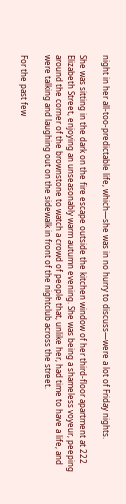night in her all-too-predictable life, which—she was in no hurry to discuss—were a lot of Friday nights.

She was sitting in the dark on the fire escape outside the kitchen window of her third-floor apartment at 222 Elizabeth Street, enjoying an unseasonably warm autumn evening. She was being a shameless voyeur, peeping around the corner of the brownstone to watch a crowd of people that, unlike her, had time to have a life, and were talking and laughing out on the sidewalk in front of the nightclub across the street.

For the past few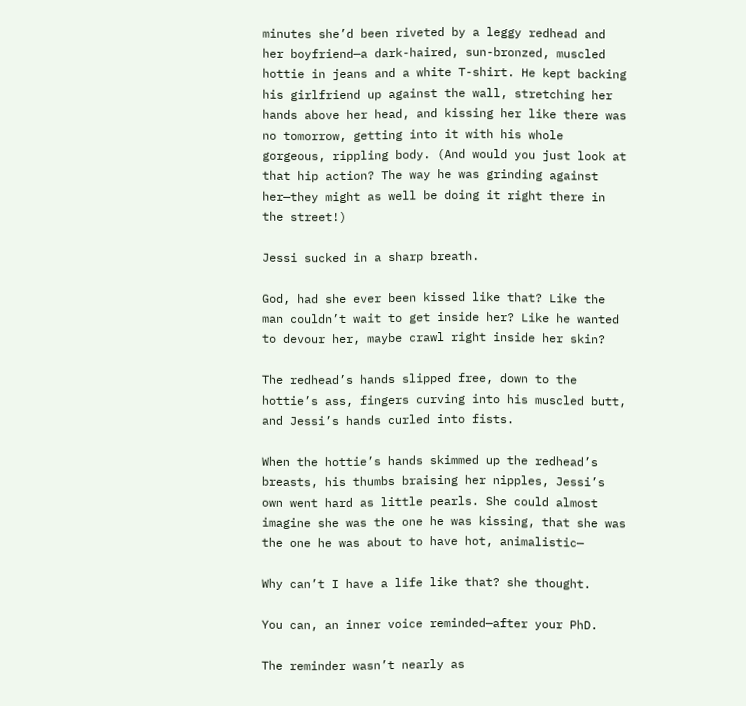minutes she’d been riveted by a leggy redhead and her boyfriend—a dark-haired, sun-bronzed, muscled hottie in jeans and a white T-shirt. He kept backing his girlfriend up against the wall, stretching her hands above her head, and kissing her like there was no tomorrow, getting into it with his whole gorgeous, rippling body. (And would you just look at that hip action? The way he was grinding against her—they might as well be doing it right there in the street!)

Jessi sucked in a sharp breath.

God, had she ever been kissed like that? Like the man couldn’t wait to get inside her? Like he wanted to devour her, maybe crawl right inside her skin?

The redhead’s hands slipped free, down to the hottie’s ass, fingers curving into his muscled butt, and Jessi’s hands curled into fists.

When the hottie’s hands skimmed up the redhead’s breasts, his thumbs braising her nipples, Jessi’s own went hard as little pearls. She could almost imagine she was the one he was kissing, that she was the one he was about to have hot, animalistic—

Why can’t I have a life like that? she thought.

You can, an inner voice reminded—after your PhD.

The reminder wasn’t nearly as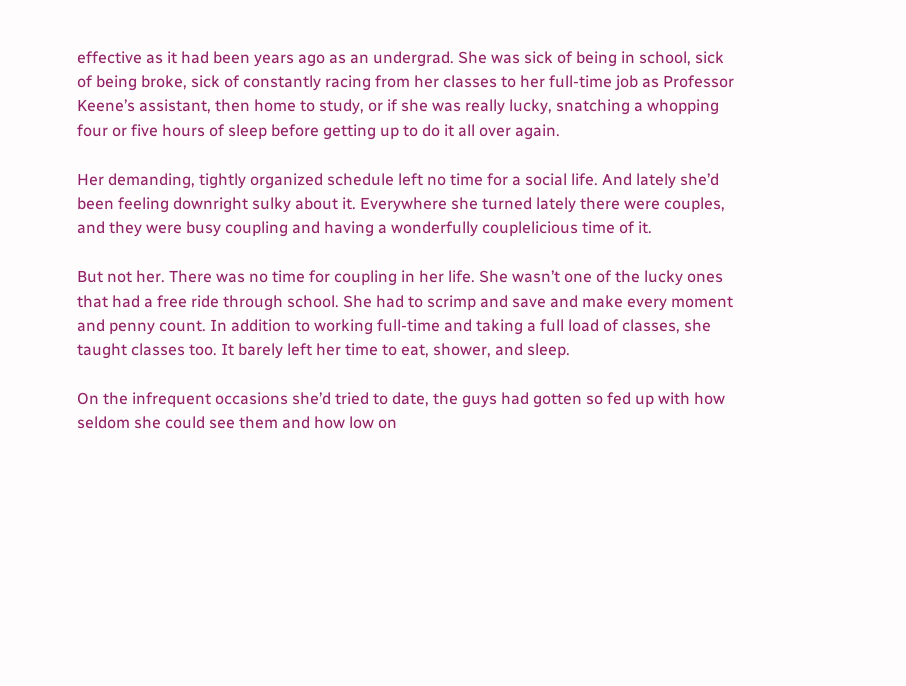effective as it had been years ago as an undergrad. She was sick of being in school, sick of being broke, sick of constantly racing from her classes to her full-time job as Professor Keene’s assistant, then home to study, or if she was really lucky, snatching a whopping four or five hours of sleep before getting up to do it all over again.

Her demanding, tightly organized schedule left no time for a social life. And lately she’d been feeling downright sulky about it. Everywhere she turned lately there were couples, and they were busy coupling and having a wonderfully couplelicious time of it.

But not her. There was no time for coupling in her life. She wasn’t one of the lucky ones that had a free ride through school. She had to scrimp and save and make every moment and penny count. In addition to working full-time and taking a full load of classes, she taught classes too. It barely left her time to eat, shower, and sleep.

On the infrequent occasions she’d tried to date, the guys had gotten so fed up with how seldom she could see them and how low on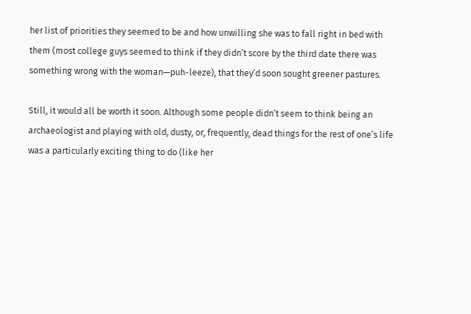her list of priorities they seemed to be and how unwilling she was to fall right in bed with them (most college guys seemed to think if they didn’t score by the third date there was something wrong with the woman—puh-leeze), that they’d soon sought greener pastures.

Still, it would all be worth it soon. Although some people didn’t seem to think being an archaeologist and playing with old, dusty, or, frequently, dead things for the rest of one’s life was a particularly exciting thing to do (like her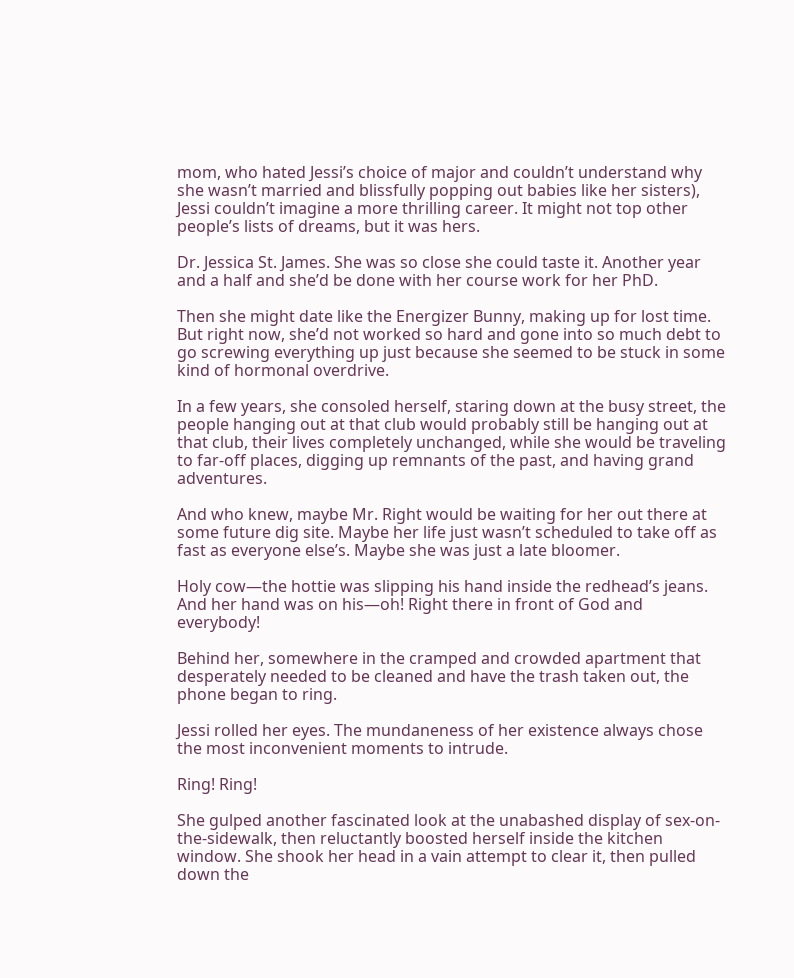mom, who hated Jessi’s choice of major and couldn’t understand why she wasn’t married and blissfully popping out babies like her sisters), Jessi couldn’t imagine a more thrilling career. It might not top other people’s lists of dreams, but it was hers.

Dr. Jessica St. James. She was so close she could taste it. Another year and a half and she’d be done with her course work for her PhD.

Then she might date like the Energizer Bunny, making up for lost time. But right now, she’d not worked so hard and gone into so much debt to go screwing everything up just because she seemed to be stuck in some kind of hormonal overdrive.

In a few years, she consoled herself, staring down at the busy street, the people hanging out at that club would probably still be hanging out at that club, their lives completely unchanged, while she would be traveling to far-off places, digging up remnants of the past, and having grand adventures.

And who knew, maybe Mr. Right would be waiting for her out there at some future dig site. Maybe her life just wasn’t scheduled to take off as fast as everyone else’s. Maybe she was just a late bloomer.

Holy cow—the hottie was slipping his hand inside the redhead’s jeans. And her hand was on his—oh! Right there in front of God and everybody!

Behind her, somewhere in the cramped and crowded apartment that desperately needed to be cleaned and have the trash taken out, the phone began to ring.

Jessi rolled her eyes. The mundaneness of her existence always chose the most inconvenient moments to intrude.

Ring! Ring!

She gulped another fascinated look at the unabashed display of sex-on-the-sidewalk, then reluctantly boosted herself inside the kitchen window. She shook her head in a vain attempt to clear it, then pulled down the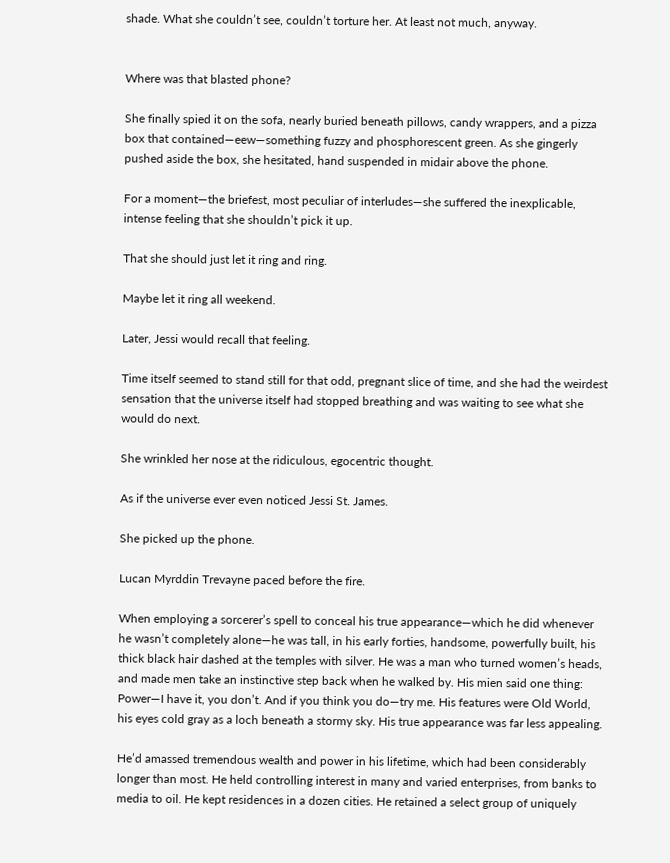shade. What she couldn’t see, couldn’t torture her. At least not much, anyway.


Where was that blasted phone?

She finally spied it on the sofa, nearly buried beneath pillows, candy wrappers, and a pizza box that contained—eew—something fuzzy and phosphorescent green. As she gingerly pushed aside the box, she hesitated, hand suspended in midair above the phone.

For a moment—the briefest, most peculiar of interludes—she suffered the inexplicable, intense feeling that she shouldn’t pick it up.

That she should just let it ring and ring.

Maybe let it ring all weekend.

Later, Jessi would recall that feeling.

Time itself seemed to stand still for that odd, pregnant slice of time, and she had the weirdest sensation that the universe itself had stopped breathing and was waiting to see what she would do next.

She wrinkled her nose at the ridiculous, egocentric thought.

As if the universe ever even noticed Jessi St. James.

She picked up the phone.

Lucan Myrddin Trevayne paced before the fire.

When employing a sorcerer’s spell to conceal his true appearance—which he did whenever he wasn’t completely alone—he was tall, in his early forties, handsome, powerfully built, his thick black hair dashed at the temples with silver. He was a man who turned women’s heads, and made men take an instinctive step back when he walked by. His mien said one thing: Power—I have it, you don’t. And if you think you do—try me. His features were Old World, his eyes cold gray as a loch beneath a stormy sky. His true appearance was far less appealing.

He’d amassed tremendous wealth and power in his lifetime, which had been considerably longer than most. He held controlling interest in many and varied enterprises, from banks to media to oil. He kept residences in a dozen cities. He retained a select group of uniquely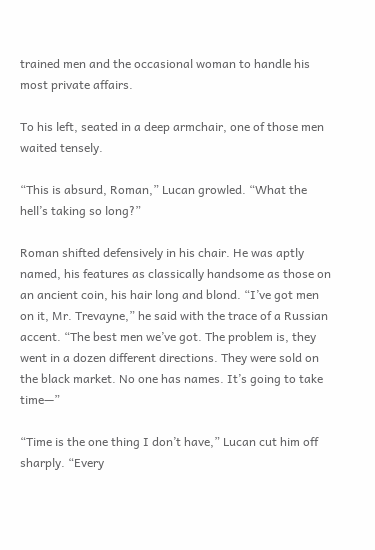trained men and the occasional woman to handle his most private affairs.

To his left, seated in a deep armchair, one of those men waited tensely.

“This is absurd, Roman,” Lucan growled. “What the hell’s taking so long?”

Roman shifted defensively in his chair. He was aptly named, his features as classically handsome as those on an ancient coin, his hair long and blond. “I’ve got men on it, Mr. Trevayne,” he said with the trace of a Russian accent. “The best men we’ve got. The problem is, they went in a dozen different directions. They were sold on the black market. No one has names. It’s going to take time—”

“Time is the one thing I don’t have,” Lucan cut him off sharply. “Every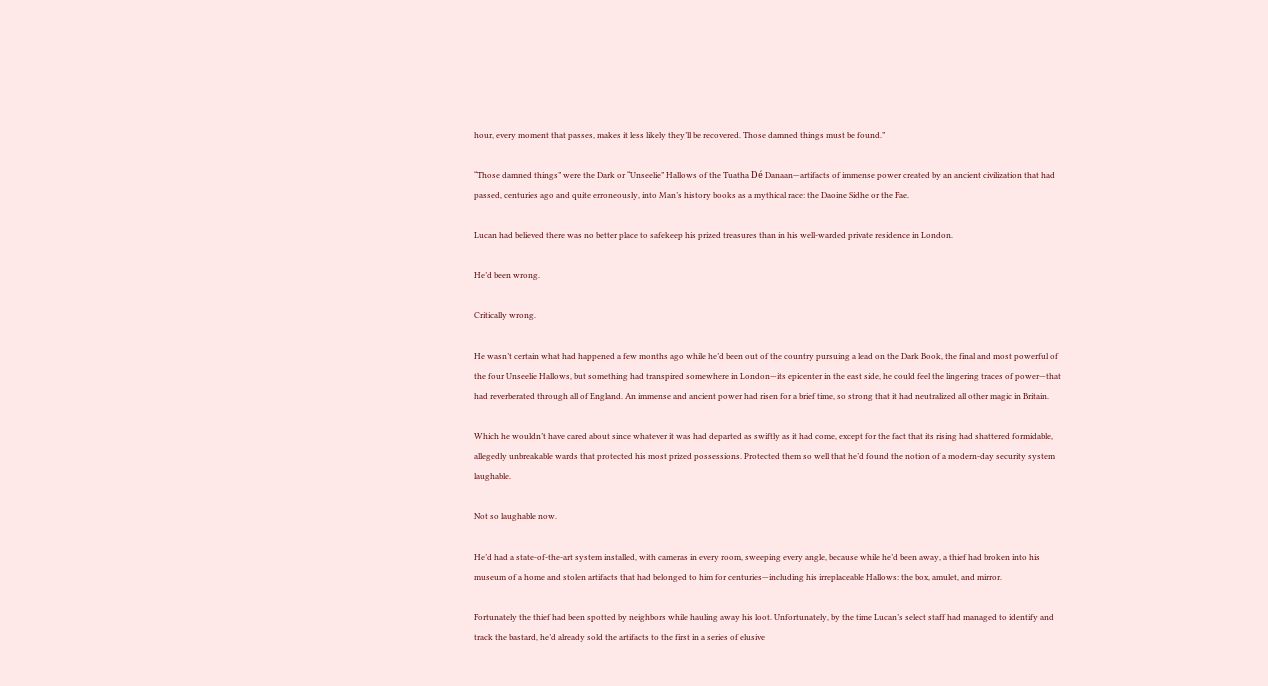hour, every moment that passes, makes it less likely they’ll be recovered. Those damned things must be found.”

“Those damned things” were the Dark or “Unseelie” Hallows of the Tuatha Dé Danaan—artifacts of immense power created by an ancient civilization that had passed, centuries ago and quite erroneously, into Man’s history books as a mythical race: the Daoine Sidhe or the Fae.

Lucan had believed there was no better place to safekeep his prized treasures than in his well-warded private residence in London.

He’d been wrong.

Critically wrong.

He wasn’t certain what had happened a few months ago while he’d been out of the country pursuing a lead on the Dark Book, the final and most powerful of the four Unseelie Hallows, but something had transpired somewhere in London—its epicenter in the east side, he could feel the lingering traces of power—that had reverberated through all of England. An immense and ancient power had risen for a brief time, so strong that it had neutralized all other magic in Britain.

Which he wouldn’t have cared about since whatever it was had departed as swiftly as it had come, except for the fact that its rising had shattered formidable, allegedly unbreakable wards that protected his most prized possessions. Protected them so well that he’d found the notion of a modern-day security system laughable.

Not so laughable now.

He’d had a state-of-the-art system installed, with cameras in every room, sweeping every angle, because while he’d been away, a thief had broken into his museum of a home and stolen artifacts that had belonged to him for centuries—including his irreplaceable Hallows: the box, amulet, and mirror.

Fortunately the thief had been spotted by neighbors while hauling away his loot. Unfortunately, by the time Lucan’s select staff had managed to identify and track the bastard, he’d already sold the artifacts to the first in a series of elusive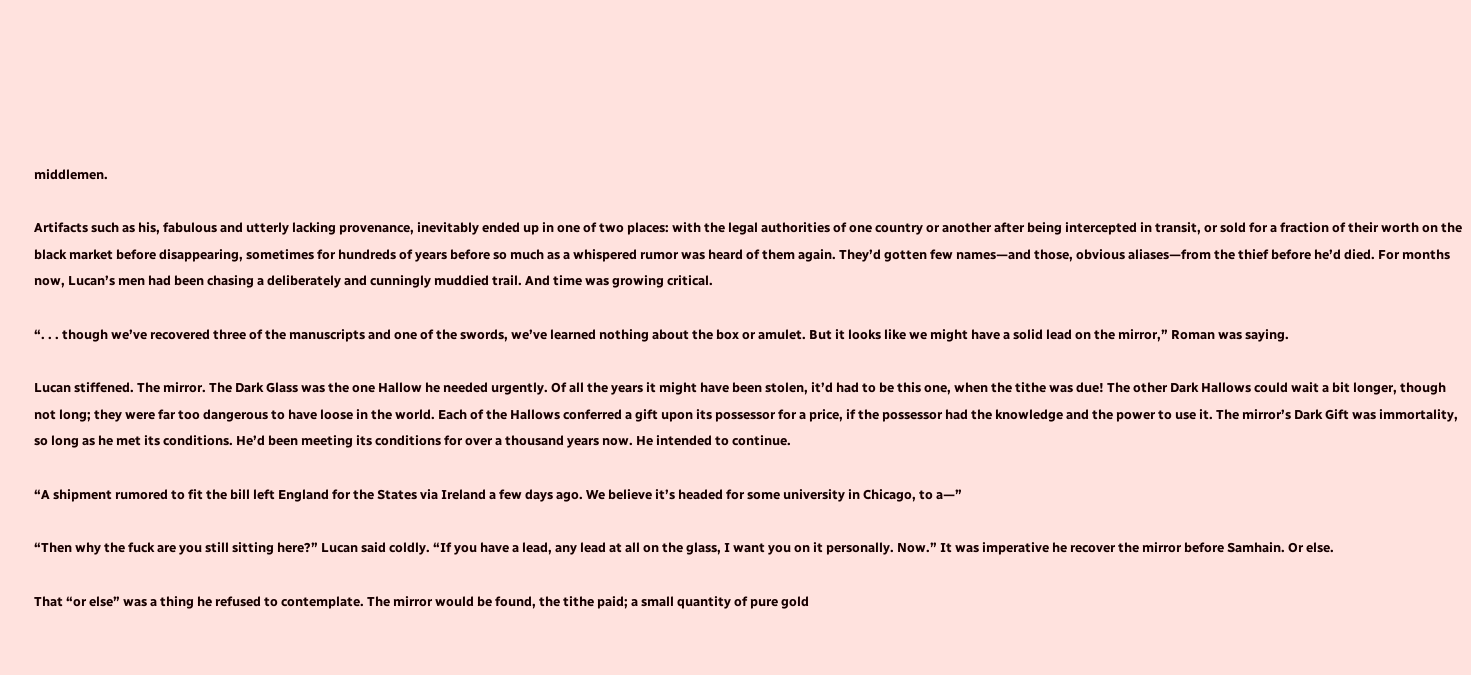middlemen.

Artifacts such as his, fabulous and utterly lacking provenance, inevitably ended up in one of two places: with the legal authorities of one country or another after being intercepted in transit, or sold for a fraction of their worth on the black market before disappearing, sometimes for hundreds of years before so much as a whispered rumor was heard of them again. They’d gotten few names—and those, obvious aliases—from the thief before he’d died. For months now, Lucan’s men had been chasing a deliberately and cunningly muddied trail. And time was growing critical.

“. . . though we’ve recovered three of the manuscripts and one of the swords, we’ve learned nothing about the box or amulet. But it looks like we might have a solid lead on the mirror,” Roman was saying.

Lucan stiffened. The mirror. The Dark Glass was the one Hallow he needed urgently. Of all the years it might have been stolen, it’d had to be this one, when the tithe was due! The other Dark Hallows could wait a bit longer, though not long; they were far too dangerous to have loose in the world. Each of the Hallows conferred a gift upon its possessor for a price, if the possessor had the knowledge and the power to use it. The mirror’s Dark Gift was immortality, so long as he met its conditions. He’d been meeting its conditions for over a thousand years now. He intended to continue.

“A shipment rumored to fit the bill left England for the States via Ireland a few days ago. We believe it’s headed for some university in Chicago, to a—”

“Then why the fuck are you still sitting here?” Lucan said coldly. “If you have a lead, any lead at all on the glass, I want you on it personally. Now.” It was imperative he recover the mirror before Samhain. Or else.

That “or else” was a thing he refused to contemplate. The mirror would be found, the tithe paid; a small quantity of pure gold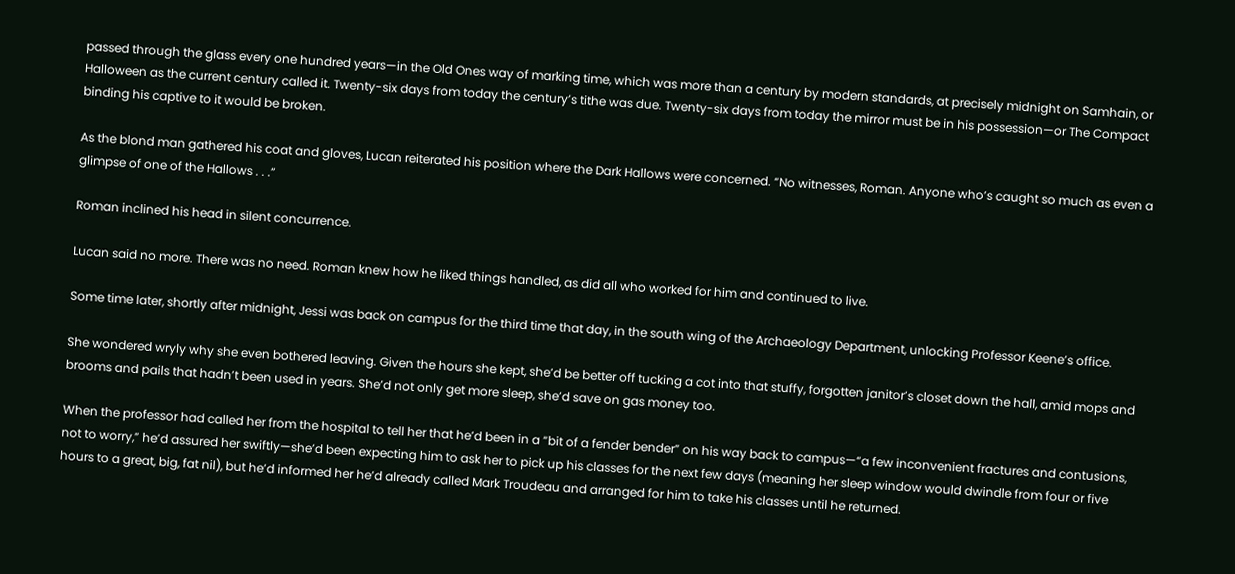passed through the glass every one hundred years—in the Old Ones way of marking time, which was more than a century by modern standards, at precisely midnight on Samhain, or Halloween as the current century called it. Twenty-six days from today the century’s tithe was due. Twenty-six days from today the mirror must be in his possession—or The Compact binding his captive to it would be broken.

As the blond man gathered his coat and gloves, Lucan reiterated his position where the Dark Hallows were concerned. “No witnesses, Roman. Anyone who’s caught so much as even a glimpse of one of the Hallows . . .”

Roman inclined his head in silent concurrence.

Lucan said no more. There was no need. Roman knew how he liked things handled, as did all who worked for him and continued to live.

Some time later, shortly after midnight, Jessi was back on campus for the third time that day, in the south wing of the Archaeology Department, unlocking Professor Keene’s office.

She wondered wryly why she even bothered leaving. Given the hours she kept, she’d be better off tucking a cot into that stuffy, forgotten janitor’s closet down the hall, amid mops and brooms and pails that hadn’t been used in years. She’d not only get more sleep, she’d save on gas money too.

When the professor had called her from the hospital to tell her that he’d been in a “bit of a fender bender” on his way back to campus—“a few inconvenient fractures and contusions, not to worry,” he’d assured her swiftly—she’d been expecting him to ask her to pick up his classes for the next few days (meaning her sleep window would dwindle from four or five hours to a great, big, fat nil), but he’d informed her he’d already called Mark Troudeau and arranged for him to take his classes until he returned.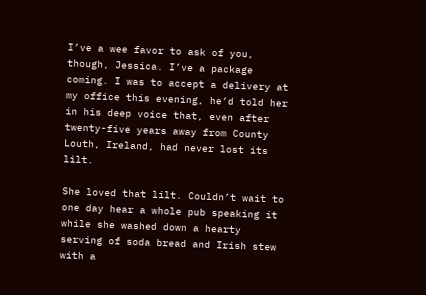I’ve a wee favor to ask of you, though, Jessica. I’ve a package coming. I was to accept a delivery at my office this evening, he’d told her in his deep voice that, even after twenty-five years away from County Louth, Ireland, had never lost its lilt.

She loved that lilt. Couldn’t wait to one day hear a whole pub speaking it while she washed down a hearty serving of soda bread and Irish stew with a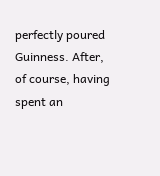perfectly poured Guinness. After, of course, having spent an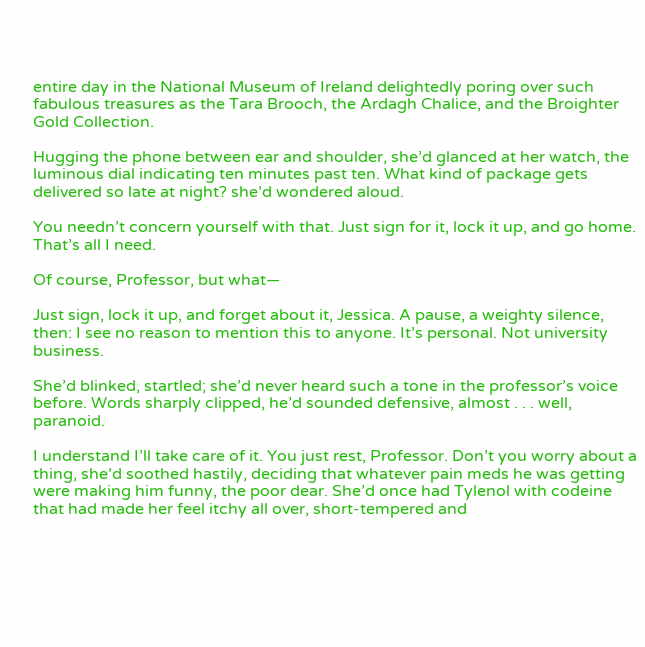entire day in the National Museum of Ireland delightedly poring over such fabulous treasures as the Tara Brooch, the Ardagh Chalice, and the Broighter Gold Collection.

Hugging the phone between ear and shoulder, she’d glanced at her watch, the luminous dial indicating ten minutes past ten. What kind of package gets delivered so late at night? she’d wondered aloud.

You needn’t concern yourself with that. Just sign for it, lock it up, and go home. That’s all I need.

Of course, Professor, but what—

Just sign, lock it up, and forget about it, Jessica. A pause, a weighty silence, then: I see no reason to mention this to anyone. It’s personal. Not university business.

She’d blinked, startled; she’d never heard such a tone in the professor’s voice before. Words sharply clipped, he’d sounded defensive, almost . . . well, paranoid.

I understand I’ll take care of it. You just rest, Professor. Don’t you worry about a thing, she’d soothed hastily, deciding that whatever pain meds he was getting were making him funny, the poor dear. She’d once had Tylenol with codeine that had made her feel itchy all over, short-tempered and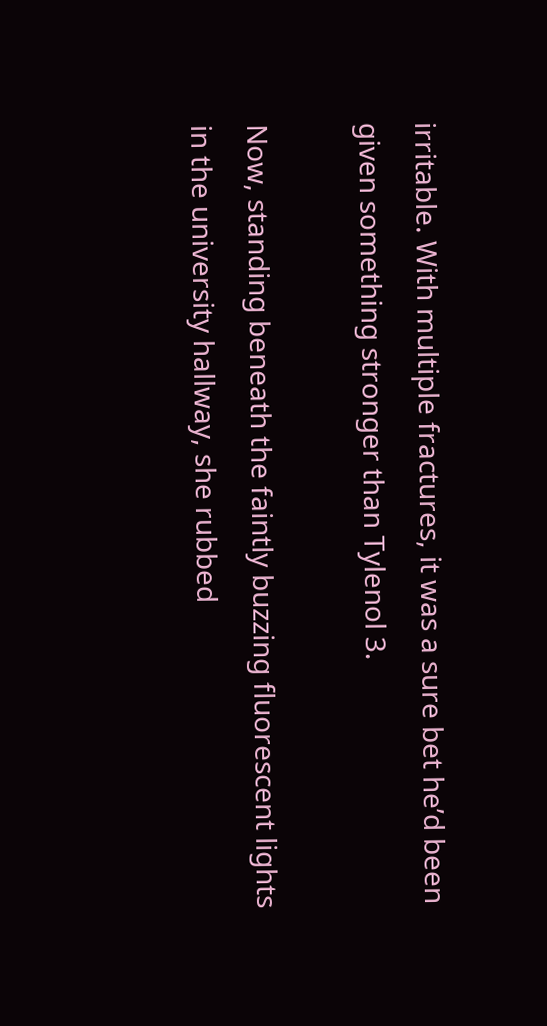irritable. With multiple fractures, it was a sure bet he’d been given something stronger than Tylenol 3.

Now, standing beneath the faintly buzzing fluorescent lights in the university hallway, she rubbed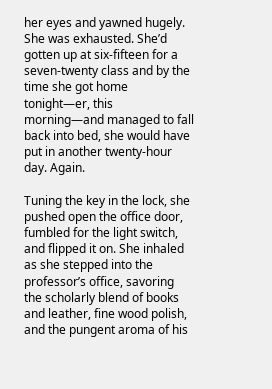her eyes and yawned hugely. She was exhausted. She’d gotten up at six-fifteen for a seven-twenty class and by the time she got home tonight—er, this morning—and managed to fall back into bed, she would have put in another twenty-hour day. Again.

Tuning the key in the lock, she pushed open the office door, fumbled for the light switch, and flipped it on. She inhaled as she stepped into the professor’s office, savoring the scholarly blend of books and leather, fine wood polish, and the pungent aroma of his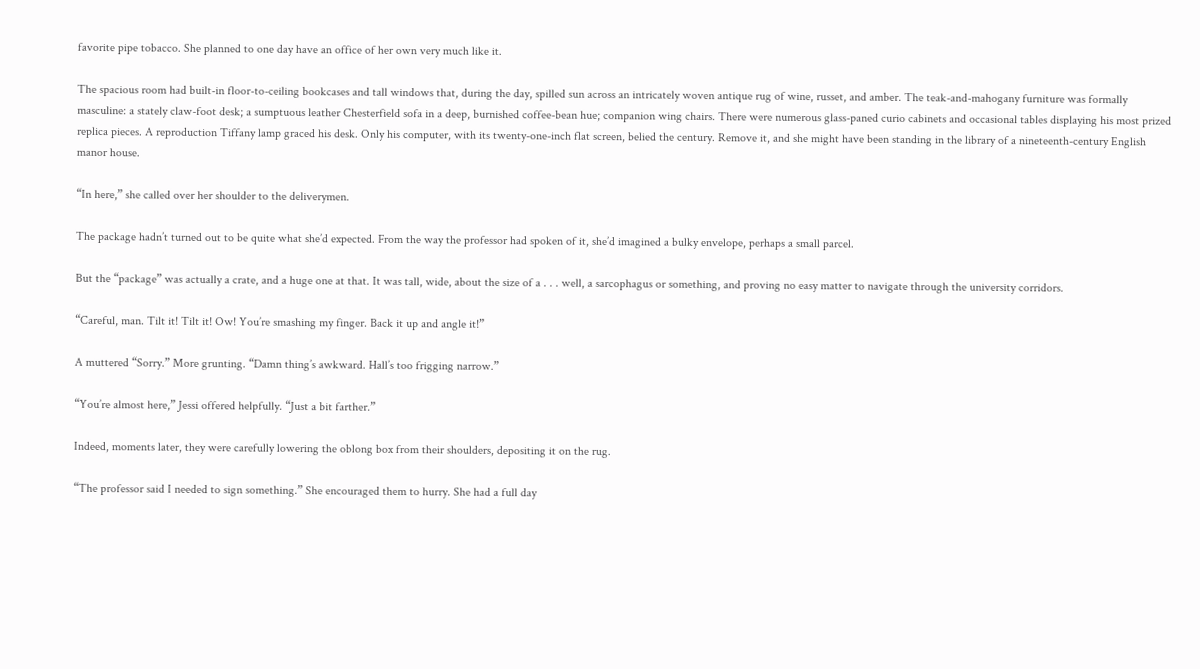favorite pipe tobacco. She planned to one day have an office of her own very much like it.

The spacious room had built-in floor-to-ceiling bookcases and tall windows that, during the day, spilled sun across an intricately woven antique rug of wine, russet, and amber. The teak-and-mahogany furniture was formally masculine: a stately claw-foot desk; a sumptuous leather Chesterfield sofa in a deep, burnished coffee-bean hue; companion wing chairs. There were numerous glass-paned curio cabinets and occasional tables displaying his most prized replica pieces. A reproduction Tiffany lamp graced his desk. Only his computer, with its twenty-one-inch flat screen, belied the century. Remove it, and she might have been standing in the library of a nineteenth-century English manor house.

“In here,” she called over her shoulder to the deliverymen.

The package hadn’t turned out to be quite what she’d expected. From the way the professor had spoken of it, she’d imagined a bulky envelope, perhaps a small parcel.

But the “package” was actually a crate, and a huge one at that. It was tall, wide, about the size of a . . . well, a sarcophagus or something, and proving no easy matter to navigate through the university corridors.

“Careful, man. Tilt it! Tilt it! Ow! You’re smashing my finger. Back it up and angle it!”

A muttered “Sorry.” More grunting. “Damn thing’s awkward. Hall’s too frigging narrow.”

“You’re almost here,” Jessi offered helpfully. “Just a bit farther.”

Indeed, moments later, they were carefully lowering the oblong box from their shoulders, depositing it on the rug.

“The professor said I needed to sign something.” She encouraged them to hurry. She had a full day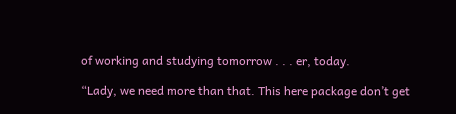of working and studying tomorrow . . . er, today.

“Lady, we need more than that. This here package don’t get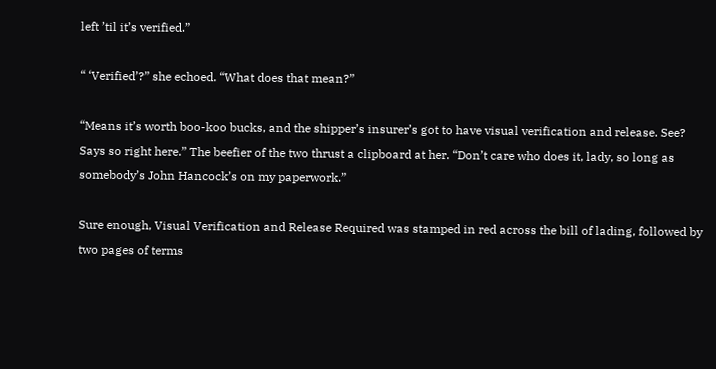left ’til it’s verified.”

“ ‘Verified’?” she echoed. “What does that mean?”

“Means it’s worth boo-koo bucks, and the shipper’s insurer’s got to have visual verification and release. See? Says so right here.” The beefier of the two thrust a clipboard at her. “Don’t care who does it, lady, so long as somebody’s John Hancock’s on my paperwork.”

Sure enough, Visual Verification and Release Required was stamped in red across the bill of lading, followed by two pages of terms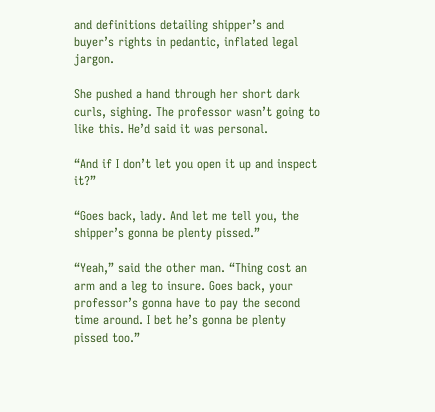and definitions detailing shipper’s and buyer’s rights in pedantic, inflated legal jargon.

She pushed a hand through her short dark curls, sighing. The professor wasn’t going to like this. He’d said it was personal.

“And if I don’t let you open it up and inspect it?”

“Goes back, lady. And let me tell you, the shipper’s gonna be plenty pissed.”

“Yeah,” said the other man. “Thing cost an arm and a leg to insure. Goes back, your professor’s gonna have to pay the second time around. I bet he’s gonna be plenty pissed too.”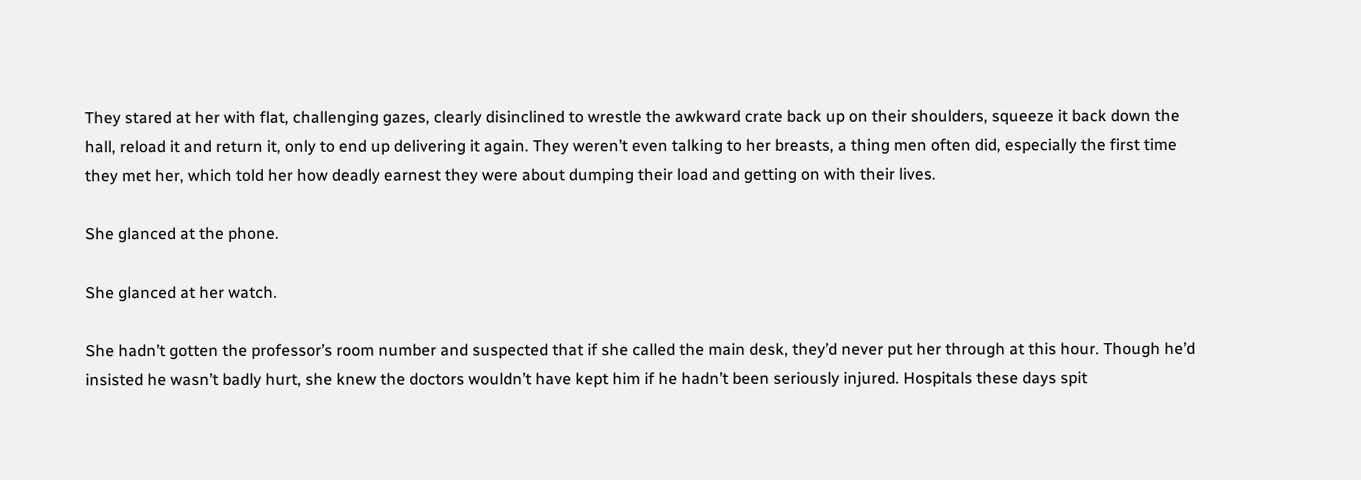They stared at her with flat, challenging gazes, clearly disinclined to wrestle the awkward crate back up on their shoulders, squeeze it back down the hall, reload it and return it, only to end up delivering it again. They weren’t even talking to her breasts, a thing men often did, especially the first time they met her, which told her how deadly earnest they were about dumping their load and getting on with their lives.

She glanced at the phone.

She glanced at her watch.

She hadn’t gotten the professor’s room number and suspected that if she called the main desk, they’d never put her through at this hour. Though he’d insisted he wasn’t badly hurt, she knew the doctors wouldn’t have kept him if he hadn’t been seriously injured. Hospitals these days spit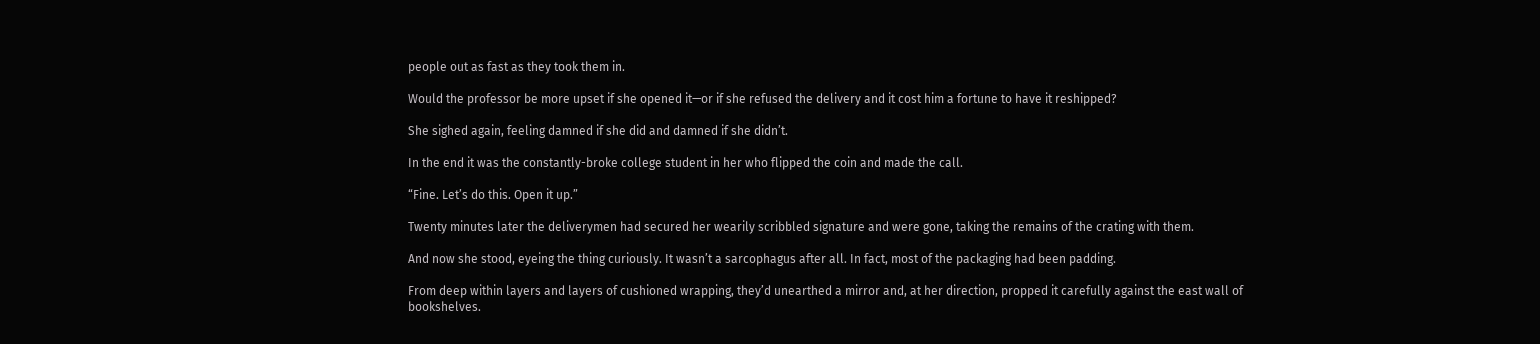people out as fast as they took them in.

Would the professor be more upset if she opened it—or if she refused the delivery and it cost him a fortune to have it reshipped?

She sighed again, feeling damned if she did and damned if she didn’t.

In the end it was the constantly-broke college student in her who flipped the coin and made the call.

“Fine. Let’s do this. Open it up.”

Twenty minutes later the deliverymen had secured her wearily scribbled signature and were gone, taking the remains of the crating with them.

And now she stood, eyeing the thing curiously. It wasn’t a sarcophagus after all. In fact, most of the packaging had been padding.

From deep within layers and layers of cushioned wrapping, they’d unearthed a mirror and, at her direction, propped it carefully against the east wall of bookshelves.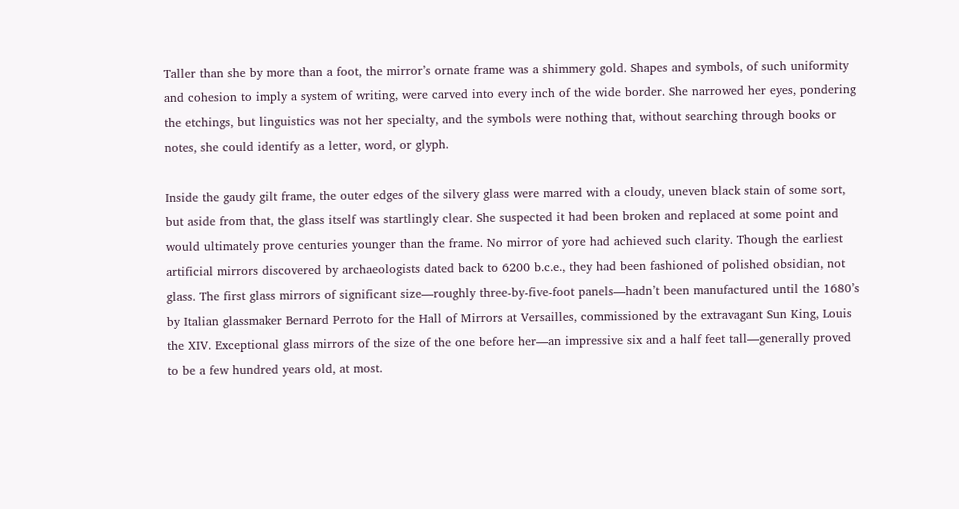Taller than she by more than a foot, the mirror’s ornate frame was a shimmery gold. Shapes and symbols, of such uniformity and cohesion to imply a system of writing, were carved into every inch of the wide border. She narrowed her eyes, pondering the etchings, but linguistics was not her specialty, and the symbols were nothing that, without searching through books or notes, she could identify as a letter, word, or glyph.

Inside the gaudy gilt frame, the outer edges of the silvery glass were marred with a cloudy, uneven black stain of some sort, but aside from that, the glass itself was startlingly clear. She suspected it had been broken and replaced at some point and would ultimately prove centuries younger than the frame. No mirror of yore had achieved such clarity. Though the earliest artificial mirrors discovered by archaeologists dated back to 6200 b.c.e., they had been fashioned of polished obsidian, not glass. The first glass mirrors of significant size—roughly three-by-five-foot panels—hadn’t been manufactured until the 1680’s by Italian glassmaker Bernard Perroto for the Hall of Mirrors at Versailles, commissioned by the extravagant Sun King, Louis the XIV. Exceptional glass mirrors of the size of the one before her—an impressive six and a half feet tall—generally proved to be a few hundred years old, at most.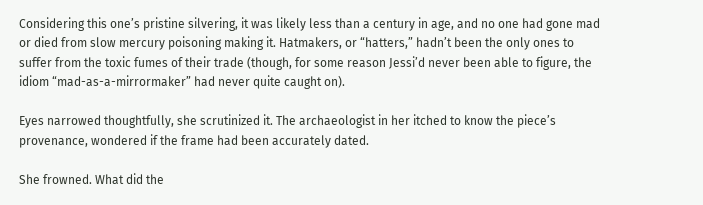Considering this one’s pristine silvering, it was likely less than a century in age, and no one had gone mad or died from slow mercury poisoning making it. Hatmakers, or “hatters,” hadn’t been the only ones to suffer from the toxic fumes of their trade (though, for some reason Jessi’d never been able to figure, the idiom “mad-as-a-mirrormaker” had never quite caught on).

Eyes narrowed thoughtfully, she scrutinized it. The archaeologist in her itched to know the piece’s provenance, wondered if the frame had been accurately dated.

She frowned. What did the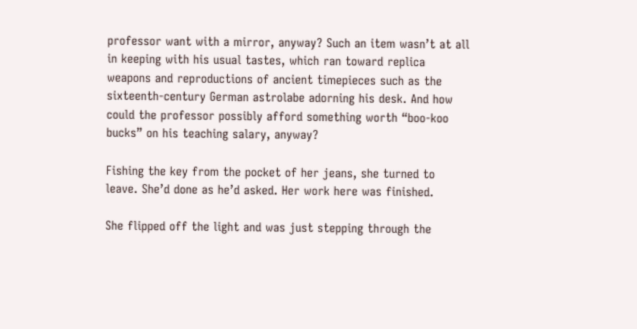professor want with a mirror, anyway? Such an item wasn’t at all in keeping with his usual tastes, which ran toward replica weapons and reproductions of ancient timepieces such as the sixteenth-century German astrolabe adorning his desk. And how could the professor possibly afford something worth “boo-koo bucks” on his teaching salary, anyway?

Fishing the key from the pocket of her jeans, she turned to leave. She’d done as he’d asked. Her work here was finished.

She flipped off the light and was just stepping through the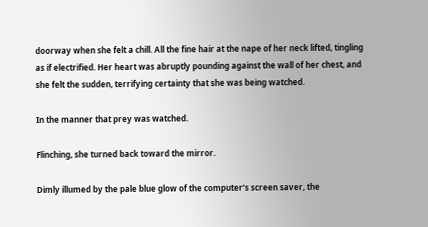doorway when she felt a chill. All the fine hair at the nape of her neck lifted, tingling as if electrified. Her heart was abruptly pounding against the wall of her chest, and she felt the sudden, terrifying certainty that she was being watched.

In the manner that prey was watched.

Flinching, she turned back toward the mirror.

Dimly illumed by the pale blue glow of the computer’s screen saver, the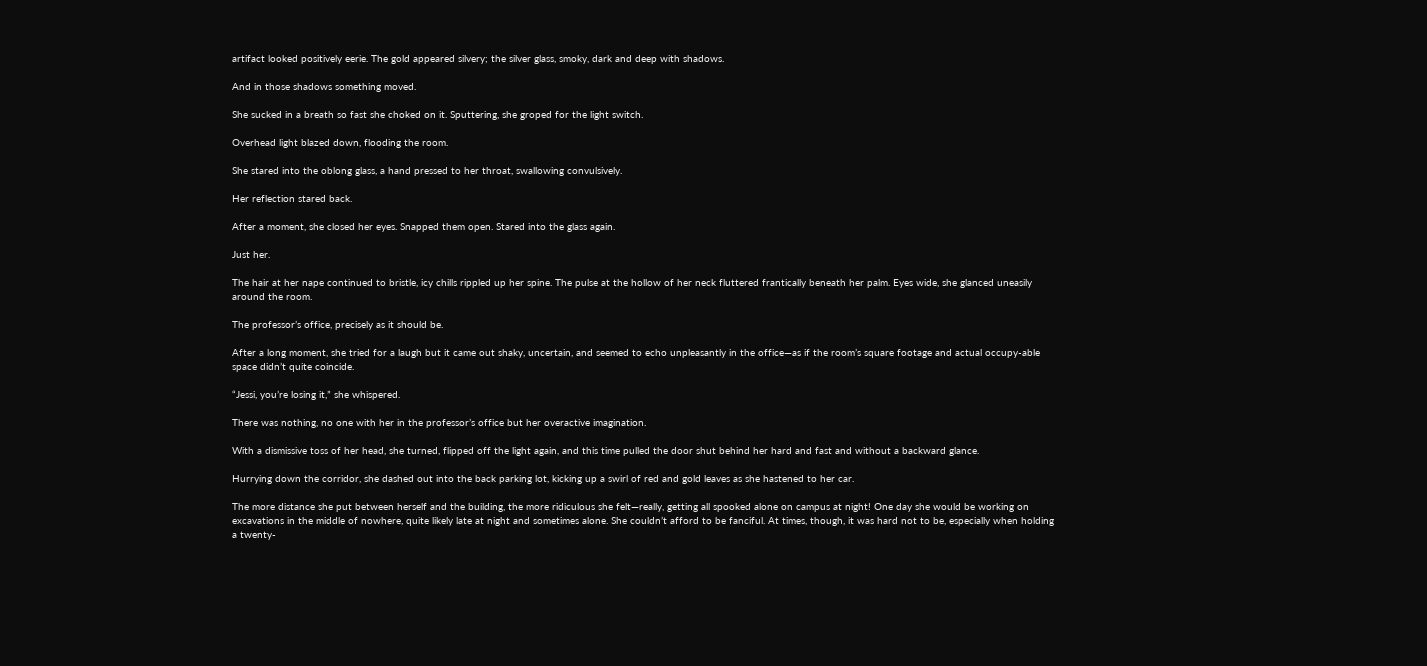artifact looked positively eerie. The gold appeared silvery; the silver glass, smoky, dark and deep with shadows.

And in those shadows something moved.

She sucked in a breath so fast she choked on it. Sputtering, she groped for the light switch.

Overhead light blazed down, flooding the room.

She stared into the oblong glass, a hand pressed to her throat, swallowing convulsively.

Her reflection stared back.

After a moment, she closed her eyes. Snapped them open. Stared into the glass again.

Just her.

The hair at her nape continued to bristle, icy chills rippled up her spine. The pulse at the hollow of her neck fluttered frantically beneath her palm. Eyes wide, she glanced uneasily around the room.

The professor’s office, precisely as it should be.

After a long moment, she tried for a laugh but it came out shaky, uncertain, and seemed to echo unpleasantly in the office—as if the room’s square footage and actual occupy-able space didn’t quite coincide.

“Jessi, you’re losing it,” she whispered.

There was nothing, no one with her in the professor’s office but her overactive imagination.

With a dismissive toss of her head, she turned, flipped off the light again, and this time pulled the door shut behind her hard and fast and without a backward glance.

Hurrying down the corridor, she dashed out into the back parking lot, kicking up a swirl of red and gold leaves as she hastened to her car.

The more distance she put between herself and the building, the more ridiculous she felt—really, getting all spooked alone on campus at night! One day she would be working on excavations in the middle of nowhere, quite likely late at night and sometimes alone. She couldn’t afford to be fanciful. At times, though, it was hard not to be, especially when holding a twenty-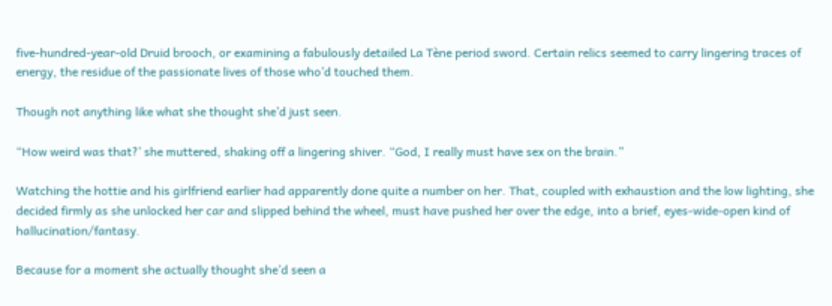five-hundred-year-old Druid brooch, or examining a fabulously detailed La Tène period sword. Certain relics seemed to carry lingering traces of energy, the residue of the passionate lives of those who’d touched them.

Though not anything like what she thought she’d just seen.

“How weird was that?’ she muttered, shaking off a lingering shiver. “God, I really must have sex on the brain.”

Watching the hottie and his girlfriend earlier had apparently done quite a number on her. That, coupled with exhaustion and the low lighting, she decided firmly as she unlocked her car and slipped behind the wheel, must have pushed her over the edge, into a brief, eyes-wide-open kind of hallucination/fantasy.

Because for a moment she actually thought she’d seen a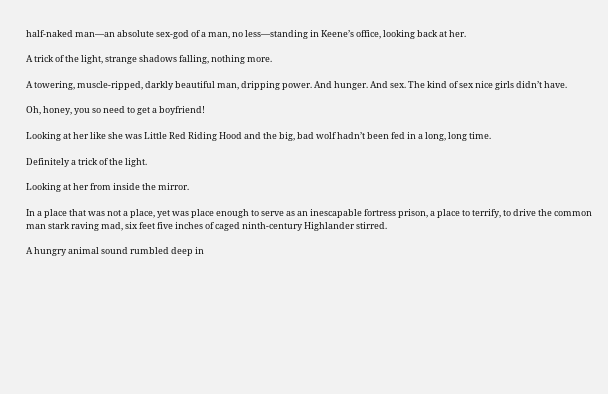half-naked man—an absolute sex-god of a man, no less—standing in Keene’s office, looking back at her.

A trick of the light, strange shadows falling, nothing more.

A towering, muscle-ripped, darkly beautiful man, dripping power. And hunger. And sex. The kind of sex nice girls didn’t have.

Oh, honey, you so need to get a boyfriend!

Looking at her like she was Little Red Riding Hood and the big, bad wolf hadn’t been fed in a long, long time.

Definitely a trick of the light.

Looking at her from inside the mirror.

In a place that was not a place, yet was place enough to serve as an inescapable fortress prison, a place to terrify, to drive the common man stark raving mad, six feet five inches of caged ninth-century Highlander stirred.

A hungry animal sound rumbled deep in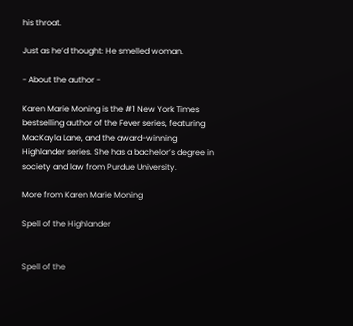his throat.

Just as he’d thought: He smelled woman.

- About the author -

Karen Marie Moning is the #1 New York Times bestselling author of the Fever series, featuring MacKayla Lane, and the award-winning Highlander series. She has a bachelor’s degree in society and law from Purdue University.

More from Karen Marie Moning

Spell of the Highlander


Spell of the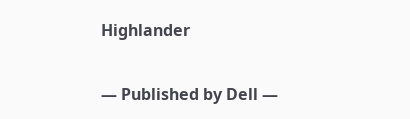Highlander

— Published by Dell —